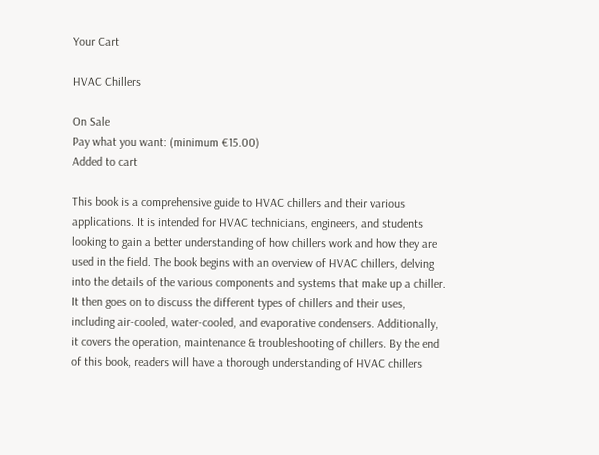Your Cart

HVAC Chillers

On Sale
Pay what you want: (minimum €15.00)
Added to cart

This book is a comprehensive guide to HVAC chillers and their various applications. It is intended for HVAC technicians, engineers, and students looking to gain a better understanding of how chillers work and how they are used in the field. The book begins with an overview of HVAC chillers, delving into the details of the various components and systems that make up a chiller. It then goes on to discuss the different types of chillers and their uses, including air-cooled, water-cooled, and evaporative condensers. Additionally, it covers the operation, maintenance & troubleshooting of chillers. By the end of this book, readers will have a thorough understanding of HVAC chillers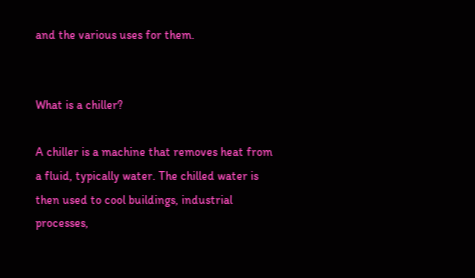and the various uses for them.


What is a chiller?

A chiller is a machine that removes heat from a fluid, typically water. The chilled water is then used to cool buildings, industrial processes,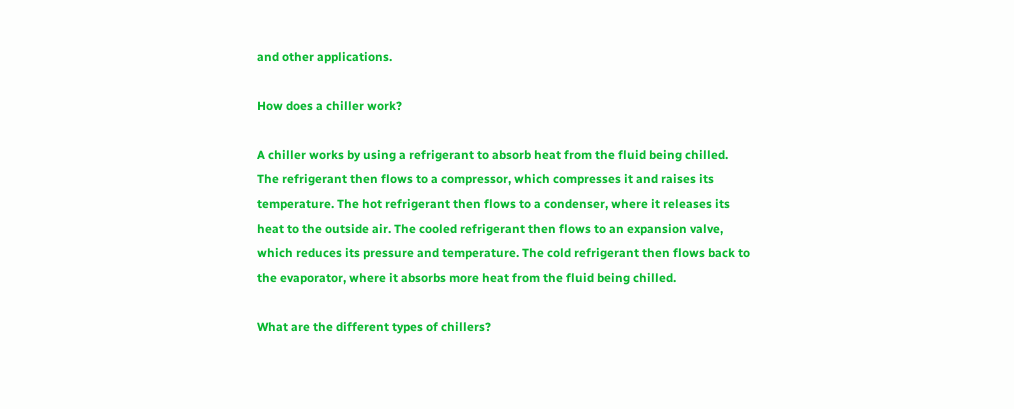and other applications.

How does a chiller work?

A chiller works by using a refrigerant to absorb heat from the fluid being chilled. The refrigerant then flows to a compressor, which compresses it and raises its temperature. The hot refrigerant then flows to a condenser, where it releases its heat to the outside air. The cooled refrigerant then flows to an expansion valve, which reduces its pressure and temperature. The cold refrigerant then flows back to the evaporator, where it absorbs more heat from the fluid being chilled.

What are the different types of chillers?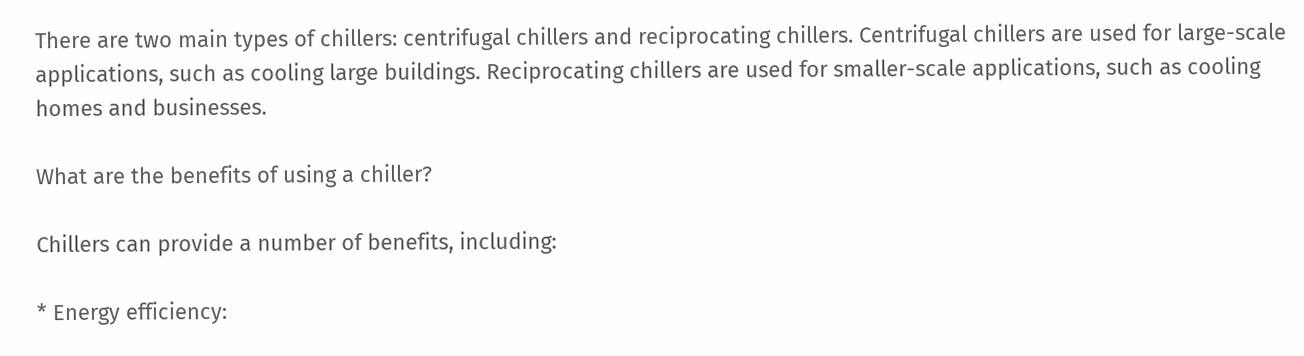There are two main types of chillers: centrifugal chillers and reciprocating chillers. Centrifugal chillers are used for large-scale applications, such as cooling large buildings. Reciprocating chillers are used for smaller-scale applications, such as cooling homes and businesses.

What are the benefits of using a chiller?

Chillers can provide a number of benefits, including:

* Energy efficiency: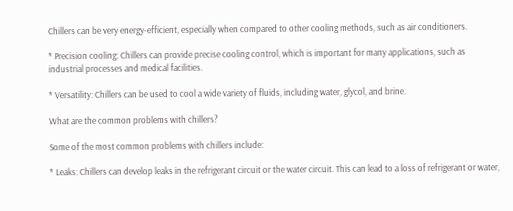Chillers can be very energy-efficient, especially when compared to other cooling methods, such as air conditioners.

* Precision cooling: Chillers can provide precise cooling control, which is important for many applications, such as industrial processes and medical facilities.

* Versatility: Chillers can be used to cool a wide variety of fluids, including water, glycol, and brine.

What are the common problems with chillers?

Some of the most common problems with chillers include:

* Leaks: Chillers can develop leaks in the refrigerant circuit or the water circuit. This can lead to a loss of refrigerant or water,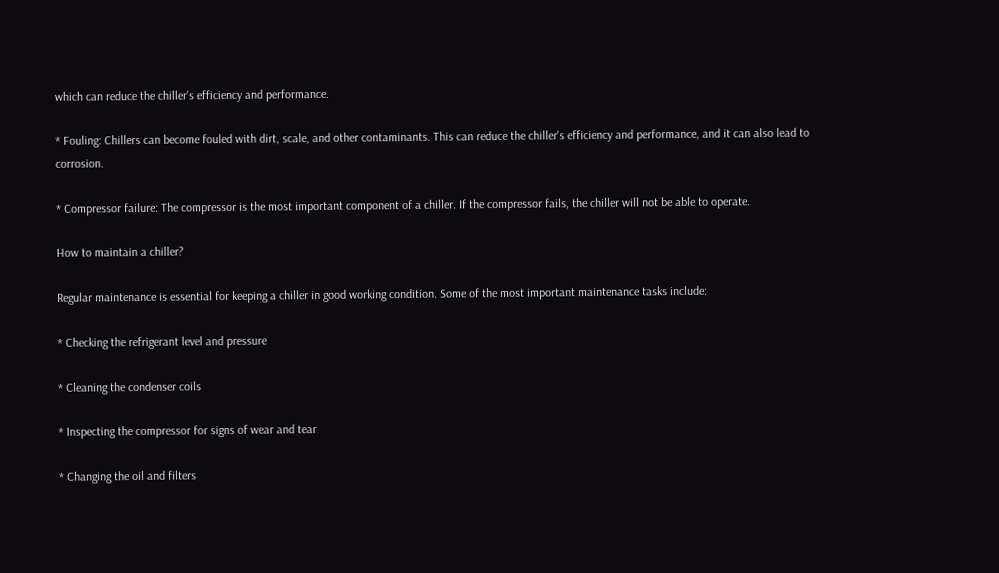which can reduce the chiller's efficiency and performance.

* Fouling: Chillers can become fouled with dirt, scale, and other contaminants. This can reduce the chiller's efficiency and performance, and it can also lead to corrosion.

* Compressor failure: The compressor is the most important component of a chiller. If the compressor fails, the chiller will not be able to operate.

How to maintain a chiller?

Regular maintenance is essential for keeping a chiller in good working condition. Some of the most important maintenance tasks include:

* Checking the refrigerant level and pressure

* Cleaning the condenser coils

* Inspecting the compressor for signs of wear and tear

* Changing the oil and filters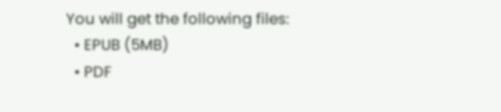You will get the following files:
  • EPUB (5MB)
  • PDF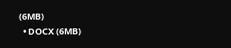(6MB)
  • DOCX (6MB)